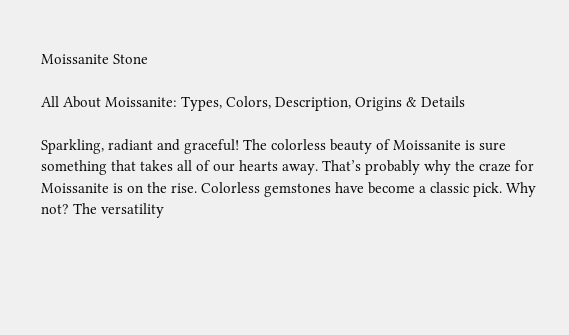Moissanite Stone

All About Moissanite: Types, Colors, Description, Origins & Details

Sparkling, radiant and graceful! The colorless beauty of Moissanite is sure something that takes all of our hearts away. That’s probably why the craze for Moissanite is on the rise. Colorless gemstones have become a classic pick. Why not? The versatility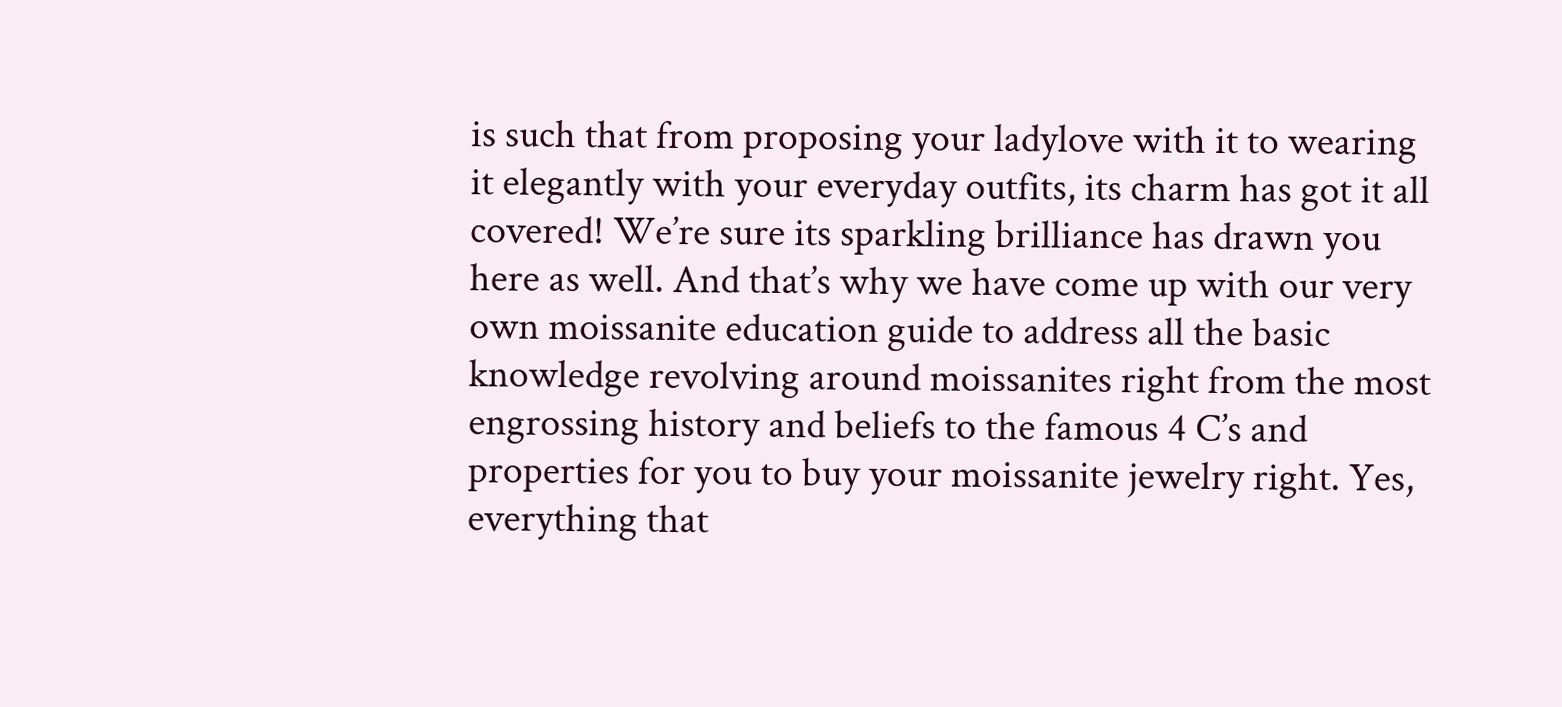is such that from proposing your ladylove with it to wearing it elegantly with your everyday outfits, its charm has got it all covered! We’re sure its sparkling brilliance has drawn you here as well. And that’s why we have come up with our very own moissanite education guide to address all the basic knowledge revolving around moissanites right from the most engrossing history and beliefs to the famous 4 C’s and properties for you to buy your moissanite jewelry right. Yes, everything that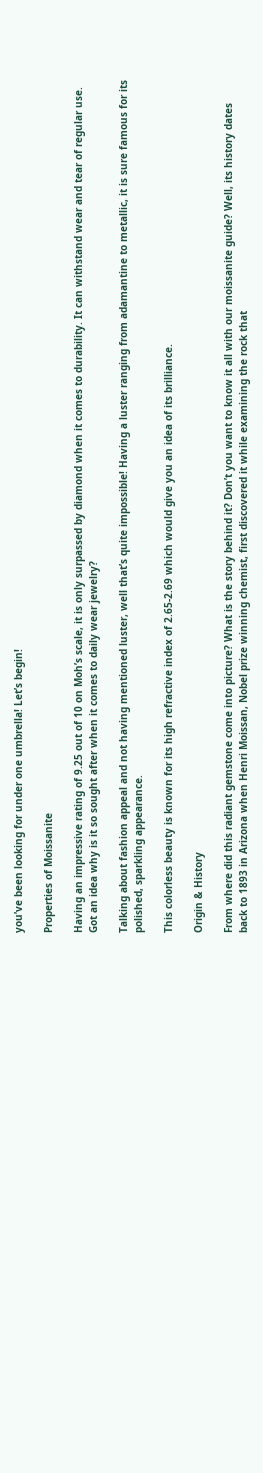you’ve been looking for under one umbrella! Let’s begin!

Properties of Moissanite

Having an impressive rating of 9.25 out of 10 on Moh’s scale, it is only surpassed by diamond when it comes to durability. It can withstand wear and tear of regular use. Got an idea why is it so sought after when it comes to daily wear jewelry?

Talking about fashion appeal and not having mentioned luster, well that’s quite impossible! Having a luster ranging from adamantine to metallic, it is sure famous for its polished, sparkling appearance.

This colorless beauty is known for its high refractive index of 2.65-2.69 which would give you an idea of its brilliance.

Origin & History

From where did this radiant gemstone come into picture? What is the story behind it? Don’t you want to know it all with our moissanite guide? Well, its history dates back to 1893 in Arizona when Henri Moissan, Nobel prize winning chemist, first discovered it while examining the rock that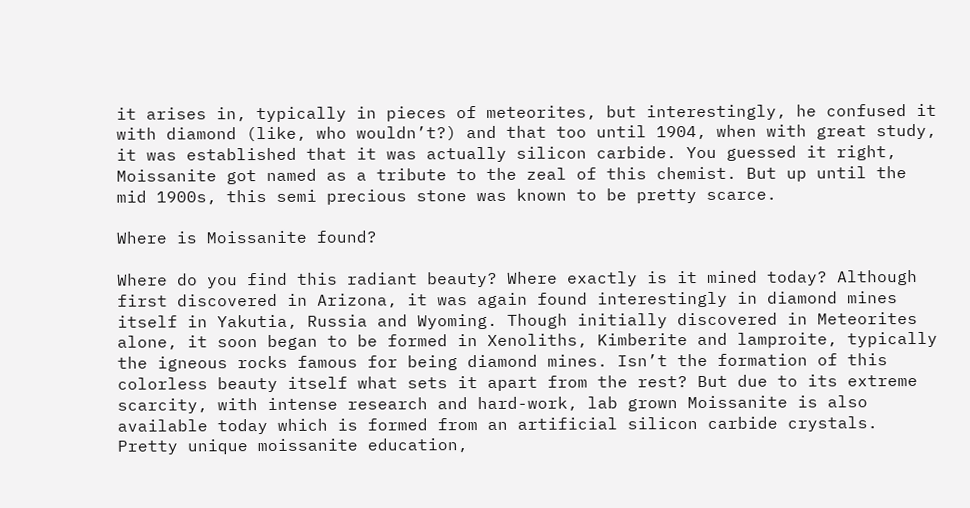it arises in, typically in pieces of meteorites, but interestingly, he confused it with diamond (like, who wouldn’t?) and that too until 1904, when with great study, it was established that it was actually silicon carbide. You guessed it right, Moissanite got named as a tribute to the zeal of this chemist. But up until the mid 1900s, this semi precious stone was known to be pretty scarce.

Where is Moissanite found?

Where do you find this radiant beauty? Where exactly is it mined today? Although first discovered in Arizona, it was again found interestingly in diamond mines itself in Yakutia, Russia and Wyoming. Though initially discovered in Meteorites alone, it soon began to be formed in Xenoliths, Kimberite and lamproite, typically the igneous rocks famous for being diamond mines. Isn’t the formation of this colorless beauty itself what sets it apart from the rest? But due to its extreme scarcity, with intense research and hard-work, lab grown Moissanite is also available today which is formed from an artificial silicon carbide crystals. Pretty unique moissanite education,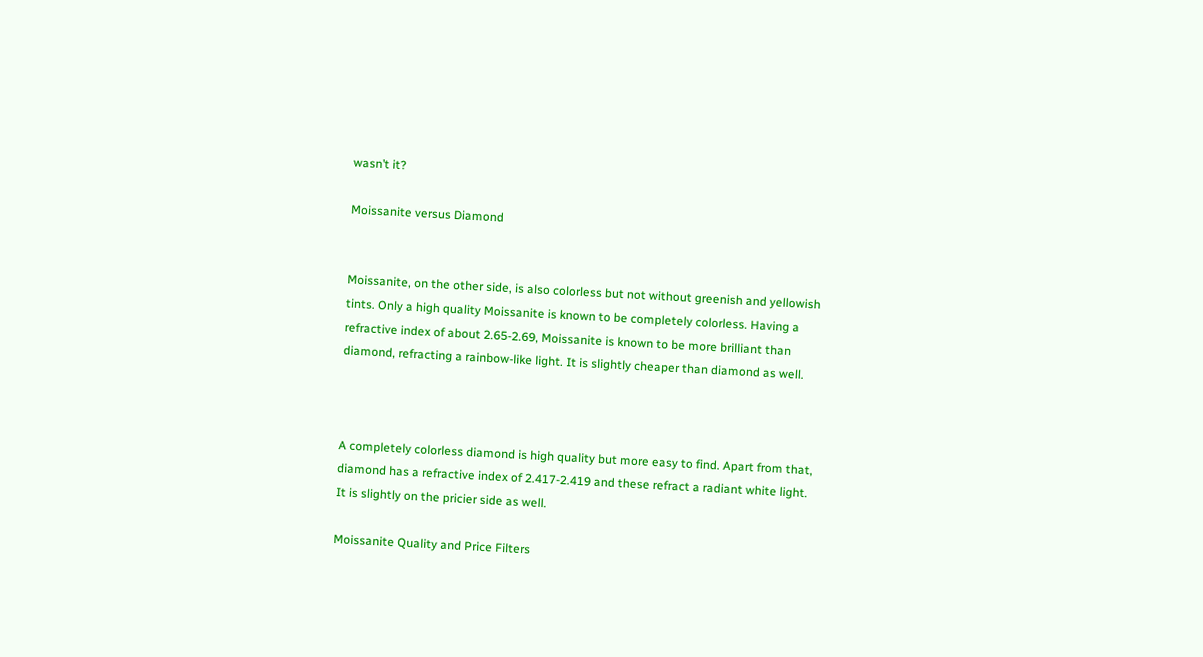wasn’t it?

Moissanite versus Diamond


Moissanite, on the other side, is also colorless but not without greenish and yellowish tints. Only a high quality Moissanite is known to be completely colorless. Having a refractive index of about 2.65-2.69, Moissanite is known to be more brilliant than diamond, refracting a rainbow-like light. It is slightly cheaper than diamond as well.



A completely colorless diamond is high quality but more easy to find. Apart from that, diamond has a refractive index of 2.417-2.419 and these refract a radiant white light. It is slightly on the pricier side as well.

Moissanite Quality and Price Filters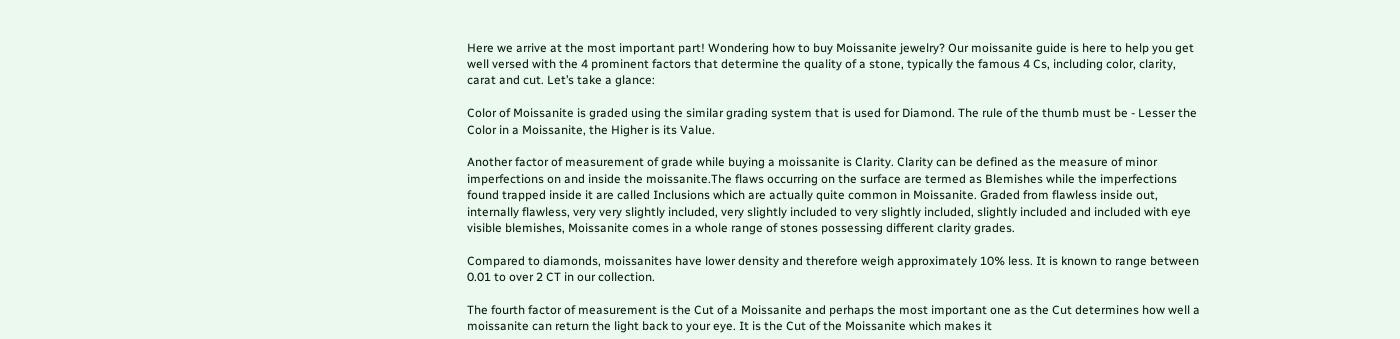Here we arrive at the most important part! Wondering how to buy Moissanite jewelry? Our moissanite guide is here to help you get well versed with the 4 prominent factors that determine the quality of a stone, typically the famous 4 Cs, including color, clarity, carat and cut. Let’s take a glance:

Color of Moissanite is graded using the similar grading system that is used for Diamond. The rule of the thumb must be - Lesser the Color in a Moissanite, the Higher is its Value.

Another factor of measurement of grade while buying a moissanite is Clarity. Clarity can be defined as the measure of minor imperfections on and inside the moissanite.The flaws occurring on the surface are termed as Blemishes while the imperfections found trapped inside it are called Inclusions which are actually quite common in Moissanite. Graded from flawless inside out, internally flawless, very very slightly included, very slightly included to very slightly included, slightly included and included with eye visible blemishes, Moissanite comes in a whole range of stones possessing different clarity grades.

Compared to diamonds, moissanites have lower density and therefore weigh approximately 10% less. It is known to range between 0.01 to over 2 CT in our collection.

The fourth factor of measurement is the Cut of a Moissanite and perhaps the most important one as the Cut determines how well a moissanite can return the light back to your eye. It is the Cut of the Moissanite which makes it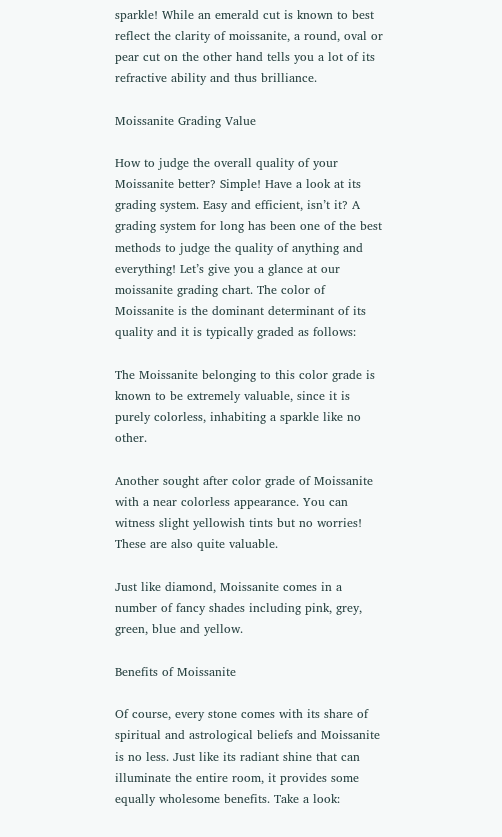sparkle! While an emerald cut is known to best reflect the clarity of moissanite, a round, oval or pear cut on the other hand tells you a lot of its refractive ability and thus brilliance.

Moissanite Grading Value

How to judge the overall quality of your Moissanite better? Simple! Have a look at its grading system. Easy and efficient, isn’t it? A grading system for long has been one of the best methods to judge the quality of anything and everything! Let’s give you a glance at our moissanite grading chart. The color of Moissanite is the dominant determinant of its quality and it is typically graded as follows:

The Moissanite belonging to this color grade is known to be extremely valuable, since it is purely colorless, inhabiting a sparkle like no other.

Another sought after color grade of Moissanite with a near colorless appearance. You can witness slight yellowish tints but no worries! These are also quite valuable.

Just like diamond, Moissanite comes in a number of fancy shades including pink, grey, green, blue and yellow.

Benefits of Moissanite

Of course, every stone comes with its share of spiritual and astrological beliefs and Moissanite is no less. Just like its radiant shine that can illuminate the entire room, it provides some equally wholesome benefits. Take a look: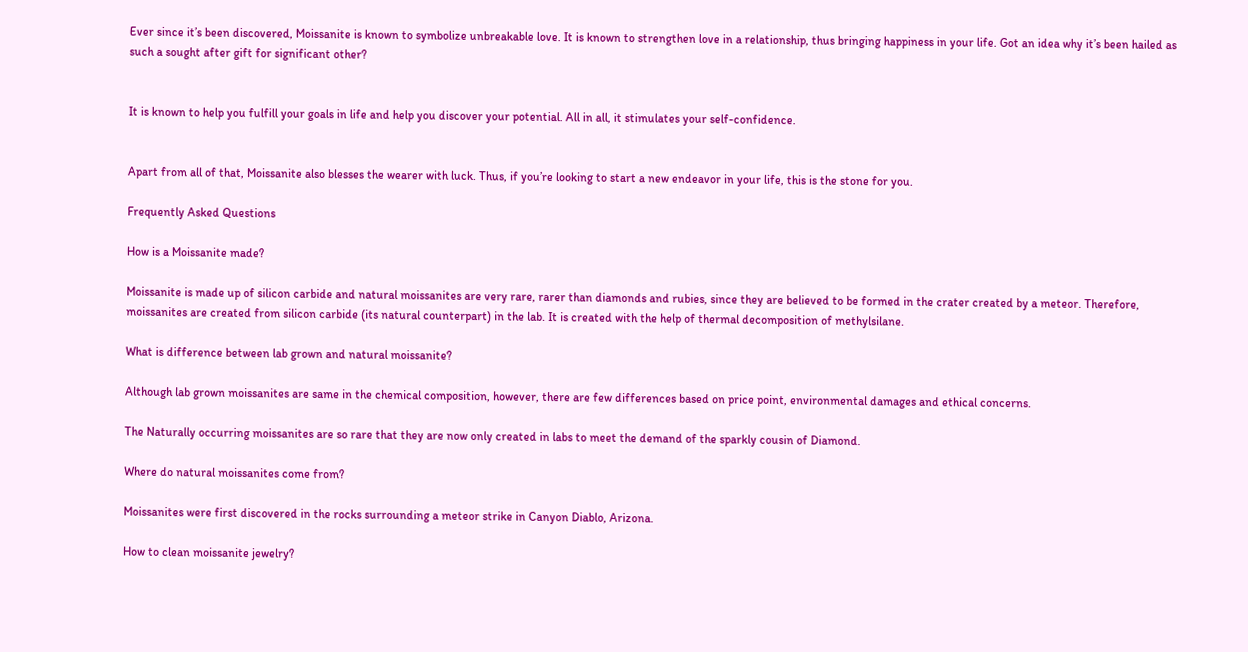Ever since it’s been discovered, Moissanite is known to symbolize unbreakable love. It is known to strengthen love in a relationship, thus bringing happiness in your life. Got an idea why it’s been hailed as such a sought after gift for significant other?


It is known to help you fulfill your goals in life and help you discover your potential. All in all, it stimulates your self-confidence.


Apart from all of that, Moissanite also blesses the wearer with luck. Thus, if you’re looking to start a new endeavor in your life, this is the stone for you.

Frequently Asked Questions

How is a Moissanite made?

Moissanite is made up of silicon carbide and natural moissanites are very rare, rarer than diamonds and rubies, since they are believed to be formed in the crater created by a meteor. Therefore, moissanites are created from silicon carbide (its natural counterpart) in the lab. It is created with the help of thermal decomposition of methylsilane.

What is difference between lab grown and natural moissanite?

Although lab grown moissanites are same in the chemical composition, however, there are few differences based on price point, environmental damages and ethical concerns.

The Naturally occurring moissanites are so rare that they are now only created in labs to meet the demand of the sparkly cousin of Diamond.

Where do natural moissanites come from?

Moissanites were first discovered in the rocks surrounding a meteor strike in Canyon Diablo, Arizona.

How to clean moissanite jewelry?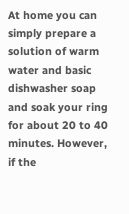At home you can simply prepare a solution of warm water and basic dishwasher soap and soak your ring for about 20 to 40 minutes. However, if the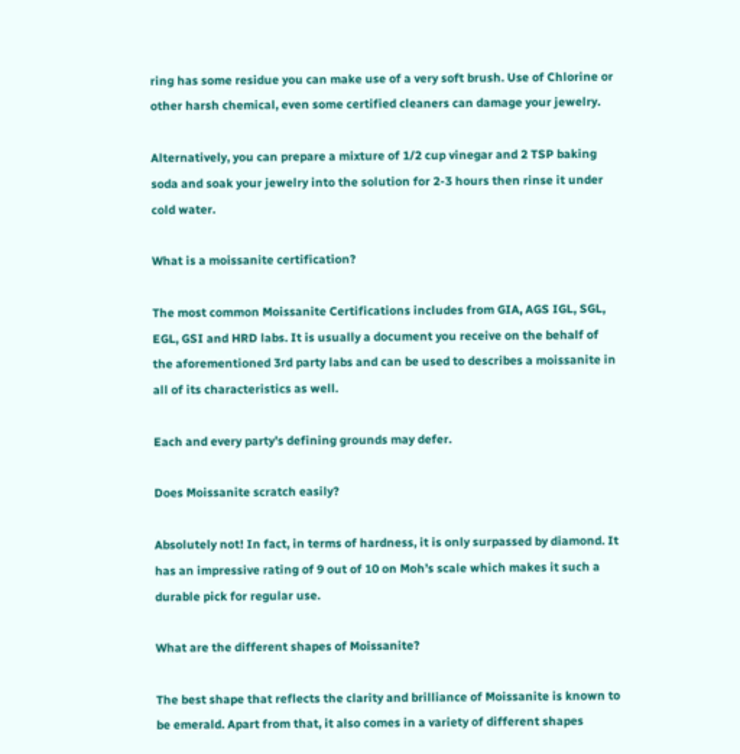ring has some residue you can make use of a very soft brush. Use of Chlorine or other harsh chemical, even some certified cleaners can damage your jewelry.

Alternatively, you can prepare a mixture of 1/2 cup vinegar and 2 TSP baking soda and soak your jewelry into the solution for 2-3 hours then rinse it under cold water.

What is a moissanite certification?

The most common Moissanite Certifications includes from GIA, AGS IGL, SGL, EGL, GSI and HRD labs. It is usually a document you receive on the behalf of the aforementioned 3rd party labs and can be used to describes a moissanite in all of its characteristics as well.

Each and every party’s defining grounds may defer.

Does Moissanite scratch easily?

Absolutely not! In fact, in terms of hardness, it is only surpassed by diamond. It has an impressive rating of 9 out of 10 on Moh’s scale which makes it such a durable pick for regular use.

What are the different shapes of Moissanite?

The best shape that reflects the clarity and brilliance of Moissanite is known to be emerald. Apart from that, it also comes in a variety of different shapes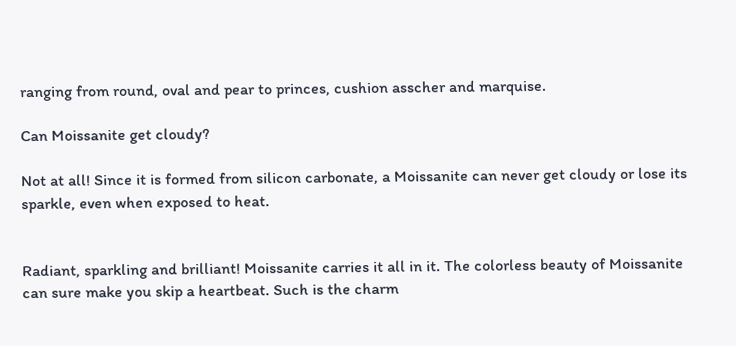ranging from round, oval and pear to princes, cushion asscher and marquise.

Can Moissanite get cloudy?

Not at all! Since it is formed from silicon carbonate, a Moissanite can never get cloudy or lose its sparkle, even when exposed to heat.


Radiant, sparkling and brilliant! Moissanite carries it all in it. The colorless beauty of Moissanite can sure make you skip a heartbeat. Such is the charm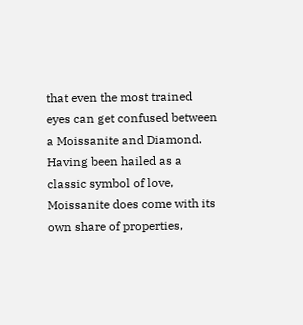that even the most trained eyes can get confused between a Moissanite and Diamond. Having been hailed as a classic symbol of love, Moissanite does come with its own share of properties,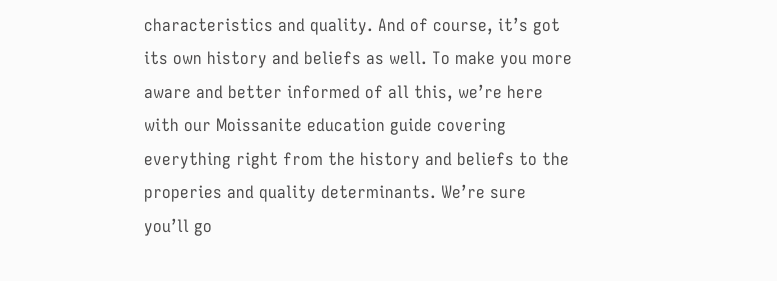characteristics and quality. And of course, it’s got its own history and beliefs as well. To make you more aware and better informed of all this, we’re here with our Moissanite education guide covering everything right from the history and beliefs to the properies and quality determinants. We’re sure you’ll go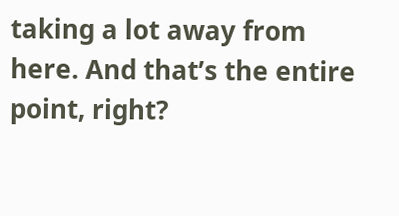taking a lot away from here. And that’s the entire point, right?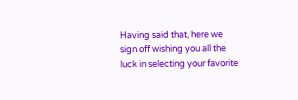Having said that, here we sign off wishing you all the luck in selecting your favorite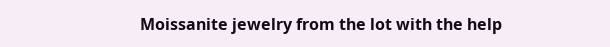Moissanite jewelry from the lot with the help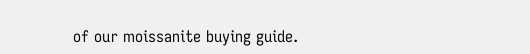of our moissanite buying guide.